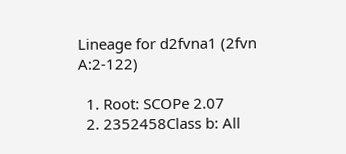Lineage for d2fvna1 (2fvn A:2-122)

  1. Root: SCOPe 2.07
  2. 2352458Class b: All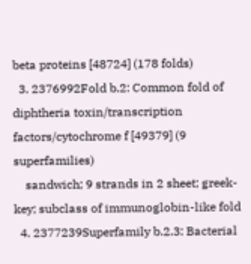beta proteins [48724] (178 folds)
  3. 2376992Fold b.2: Common fold of diphtheria toxin/transcription factors/cytochrome f [49379] (9 superfamilies)
    sandwich; 9 strands in 2 sheet; greek-key; subclass of immunoglobin-like fold
  4. 2377239Superfamily b.2.3: Bacterial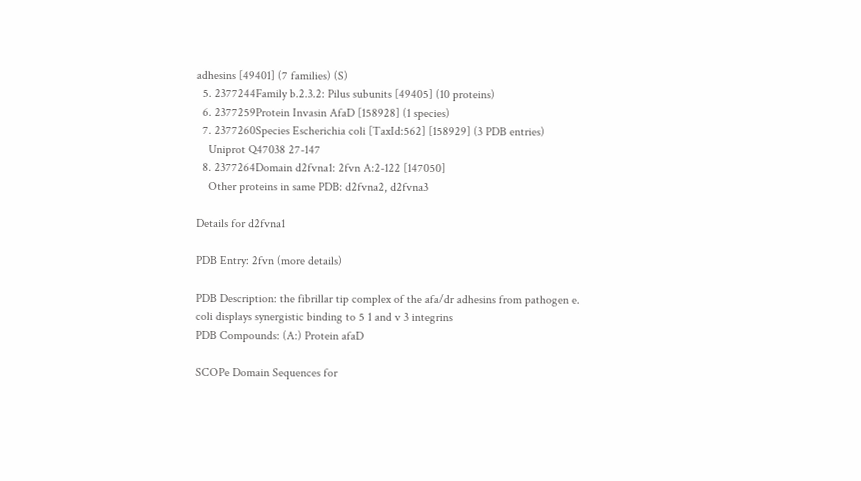adhesins [49401] (7 families) (S)
  5. 2377244Family b.2.3.2: Pilus subunits [49405] (10 proteins)
  6. 2377259Protein Invasin AfaD [158928] (1 species)
  7. 2377260Species Escherichia coli [TaxId:562] [158929] (3 PDB entries)
    Uniprot Q47038 27-147
  8. 2377264Domain d2fvna1: 2fvn A:2-122 [147050]
    Other proteins in same PDB: d2fvna2, d2fvna3

Details for d2fvna1

PDB Entry: 2fvn (more details)

PDB Description: the fibrillar tip complex of the afa/dr adhesins from pathogen e. coli displays synergistic binding to 5 1 and v 3 integrins
PDB Compounds: (A:) Protein afaD

SCOPe Domain Sequences for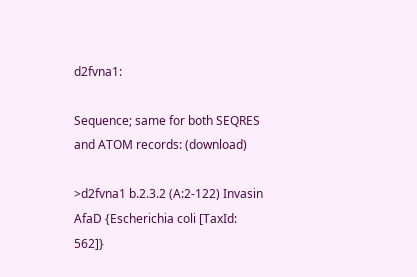d2fvna1:

Sequence; same for both SEQRES and ATOM records: (download)

>d2fvna1 b.2.3.2 (A:2-122) Invasin AfaD {Escherichia coli [TaxId: 562]}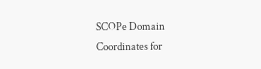SCOPe Domain Coordinates for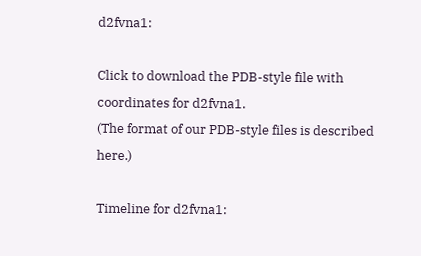d2fvna1:

Click to download the PDB-style file with coordinates for d2fvna1.
(The format of our PDB-style files is described here.)

Timeline for d2fvna1: